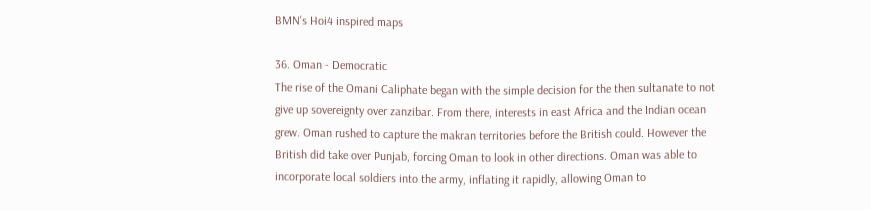BMN's Hoi4 inspired maps

36. Oman - Democratic
The rise of the Omani Caliphate began with the simple decision for the then sultanate to not give up sovereignty over zanzibar. From there, interests in east Africa and the Indian ocean grew. Oman rushed to capture the makran territories before the British could. However the British did take over Punjab, forcing Oman to look in other directions. Oman was able to incorporate local soldiers into the army, inflating it rapidly, allowing Oman to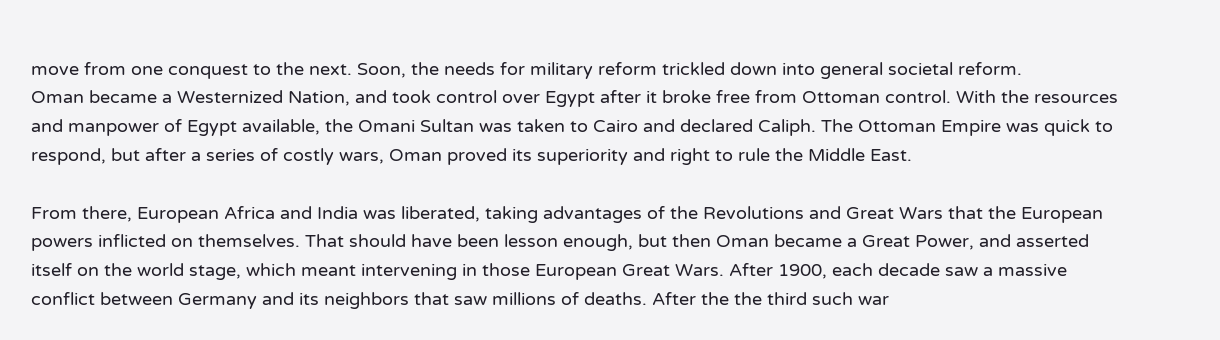move from one conquest to the next. Soon, the needs for military reform trickled down into general societal reform.
Oman became a Westernized Nation, and took control over Egypt after it broke free from Ottoman control. With the resources and manpower of Egypt available, the Omani Sultan was taken to Cairo and declared Caliph. The Ottoman Empire was quick to respond, but after a series of costly wars, Oman proved its superiority and right to rule the Middle East.

From there, European Africa and India was liberated, taking advantages of the Revolutions and Great Wars that the European powers inflicted on themselves. That should have been lesson enough, but then Oman became a Great Power, and asserted itself on the world stage, which meant intervening in those European Great Wars. After 1900, each decade saw a massive conflict between Germany and its neighbors that saw millions of deaths. After the the third such war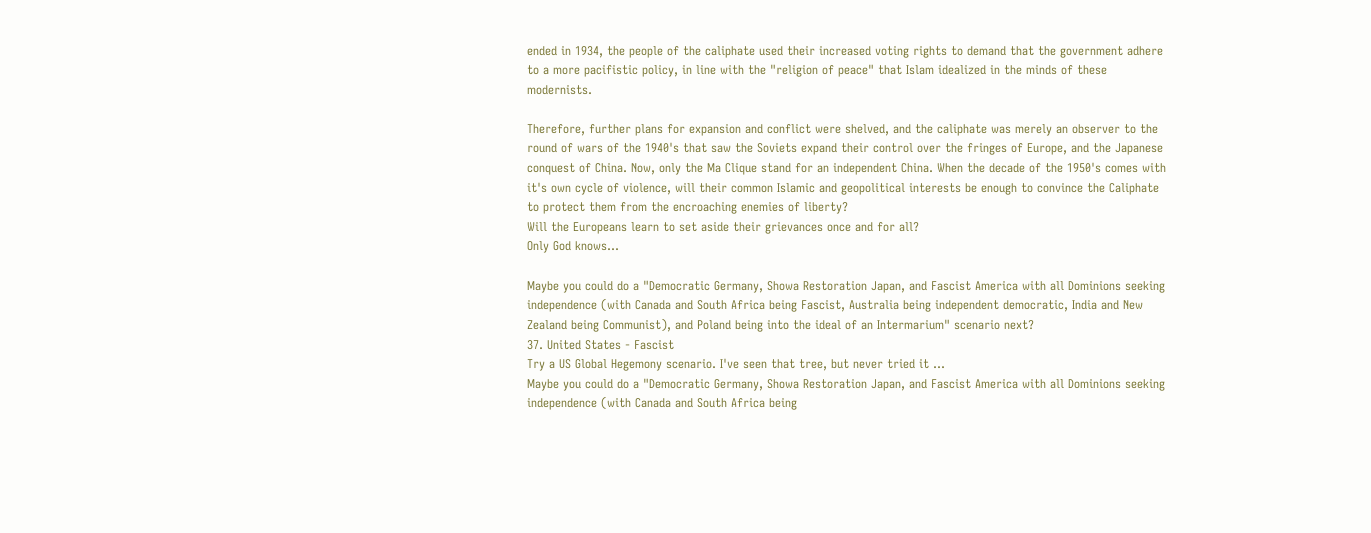ended in 1934, the people of the caliphate used their increased voting rights to demand that the government adhere to a more pacifistic policy, in line with the "religion of peace" that Islam idealized in the minds of these modernists.

Therefore, further plans for expansion and conflict were shelved, and the caliphate was merely an observer to the round of wars of the 1940's that saw the Soviets expand their control over the fringes of Europe, and the Japanese conquest of China. Now, only the Ma Clique stand for an independent China. When the decade of the 1950's comes with it's own cycle of violence, will their common Islamic and geopolitical interests be enough to convince the Caliphate to protect them from the encroaching enemies of liberty?
Will the Europeans learn to set aside their grievances once and for all?
Only God knows...

Maybe you could do a "Democratic Germany, Showa Restoration Japan, and Fascist America with all Dominions seeking independence (with Canada and South Africa being Fascist, Australia being independent democratic, India and New Zealand being Communist), and Poland being into the ideal of an Intermarium" scenario next?
37. United States - Fascist
Try a US Global Hegemony scenario. I've seen that tree, but never tried it ...
Maybe you could do a "Democratic Germany, Showa Restoration Japan, and Fascist America with all Dominions seeking independence (with Canada and South Africa being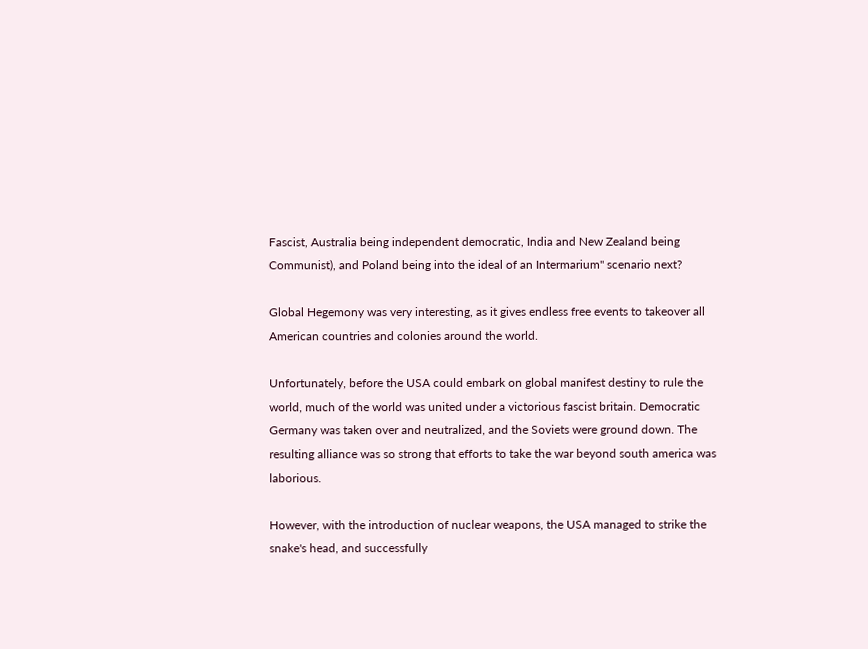Fascist, Australia being independent democratic, India and New Zealand being Communist), and Poland being into the ideal of an Intermarium" scenario next?

Global Hegemony was very interesting, as it gives endless free events to takeover all American countries and colonies around the world.

Unfortunately, before the USA could embark on global manifest destiny to rule the world, much of the world was united under a victorious fascist britain. Democratic Germany was taken over and neutralized, and the Soviets were ground down. The resulting alliance was so strong that efforts to take the war beyond south america was laborious.

However, with the introduction of nuclear weapons, the USA managed to strike the snake's head, and successfully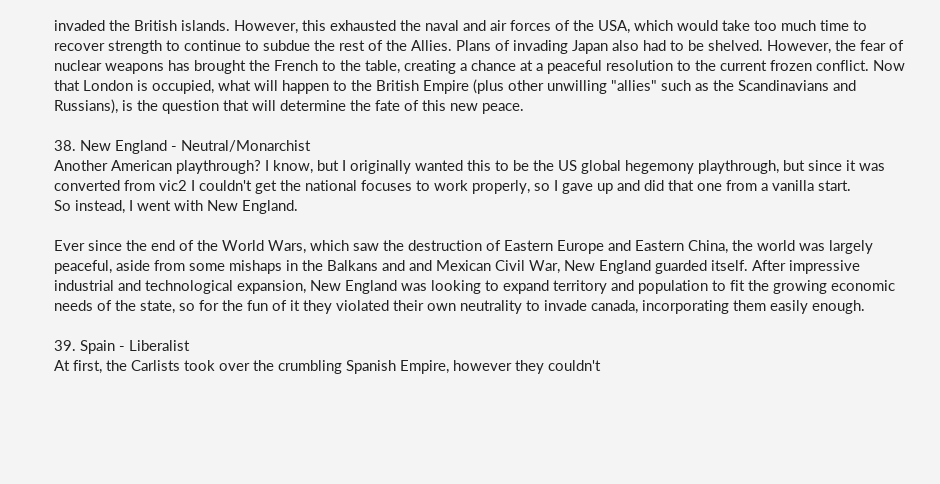invaded the British islands. However, this exhausted the naval and air forces of the USA, which would take too much time to recover strength to continue to subdue the rest of the Allies. Plans of invading Japan also had to be shelved. However, the fear of nuclear weapons has brought the French to the table, creating a chance at a peaceful resolution to the current frozen conflict. Now that London is occupied, what will happen to the British Empire (plus other unwilling "allies" such as the Scandinavians and Russians), is the question that will determine the fate of this new peace.

38. New England - Neutral/Monarchist
Another American playthrough? I know, but I originally wanted this to be the US global hegemony playthrough, but since it was converted from vic2 I couldn't get the national focuses to work properly, so I gave up and did that one from a vanilla start.
So instead, I went with New England.

Ever since the end of the World Wars, which saw the destruction of Eastern Europe and Eastern China, the world was largely peaceful, aside from some mishaps in the Balkans and and Mexican Civil War, New England guarded itself. After impressive industrial and technological expansion, New England was looking to expand territory and population to fit the growing economic needs of the state, so for the fun of it they violated their own neutrality to invade canada, incorporating them easily enough.

39. Spain - Liberalist
At first, the Carlists took over the crumbling Spanish Empire, however they couldn't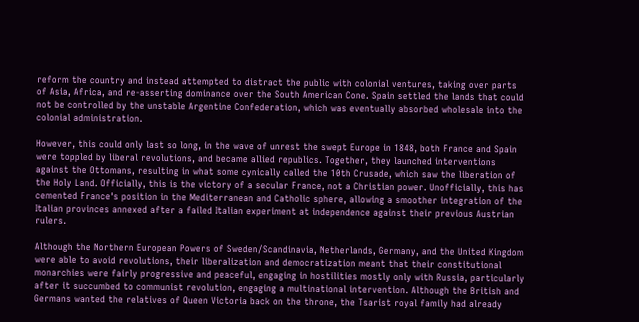reform the country and instead attempted to distract the public with colonial ventures, taking over parts of Asia, Africa, and re-asserting dominance over the South American Cone. Spain settled the lands that could not be controlled by the unstable Argentine Confederation, which was eventually absorbed wholesale into the colonial administration.

However, this could only last so long, in the wave of unrest the swept Europe in 1848, both France and Spain were toppled by liberal revolutions, and became allied republics. Together, they launched interventions against the Ottomans, resulting in what some cynically called the 10th Crusade, which saw the liberation of the Holy Land. Officially, this is the victory of a secular France, not a Christian power. Unofficially, this has cemented France's position in the Mediterranean and Catholic sphere, allowing a smoother integration of the Italian provinces annexed after a failed Italian experiment at independence against their previous Austrian rulers.

Although the Northern European Powers of Sweden/Scandinavia, Netherlands, Germany, and the United Kingdom were able to avoid revolutions, their liberalization and democratization meant that their constitutional monarchies were fairly progressive and peaceful, engaging in hostilities mostly only with Russia, particularly after it succumbed to communist revolution, engaging a multinational intervention. Although the British and Germans wanted the relatives of Queen Victoria back on the throne, the Tsarist royal family had already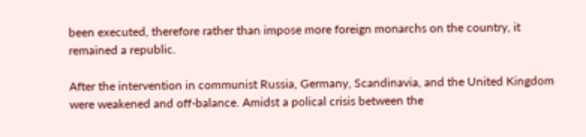been executed, therefore rather than impose more foreign monarchs on the country, it remained a republic.

After the intervention in communist Russia, Germany, Scandinavia, and the United Kingdom were weakened and off-balance. Amidst a polical crisis between the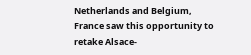Netherlands and Belgium, France saw this opportunity to retake Alsace-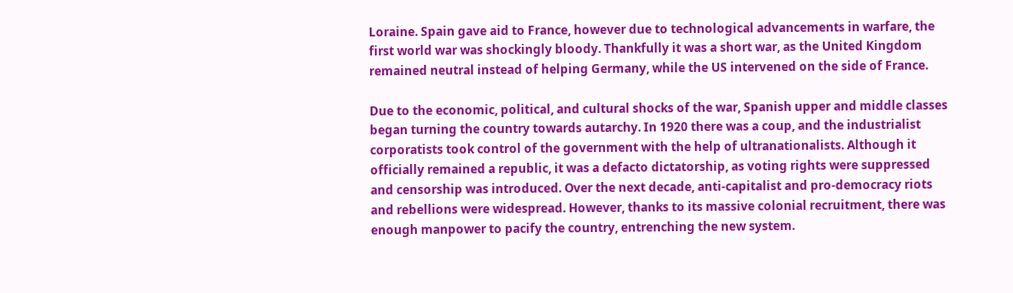Loraine. Spain gave aid to France, however due to technological advancements in warfare, the first world war was shockingly bloody. Thankfully it was a short war, as the United Kingdom remained neutral instead of helping Germany, while the US intervened on the side of France.

Due to the economic, political, and cultural shocks of the war, Spanish upper and middle classes began turning the country towards autarchy. In 1920 there was a coup, and the industrialist corporatists took control of the government with the help of ultranationalists. Although it officially remained a republic, it was a defacto dictatorship, as voting rights were suppressed and censorship was introduced. Over the next decade, anti-capitalist and pro-democracy riots and rebellions were widespread. However, thanks to its massive colonial recruitment, there was enough manpower to pacify the country, entrenching the new system.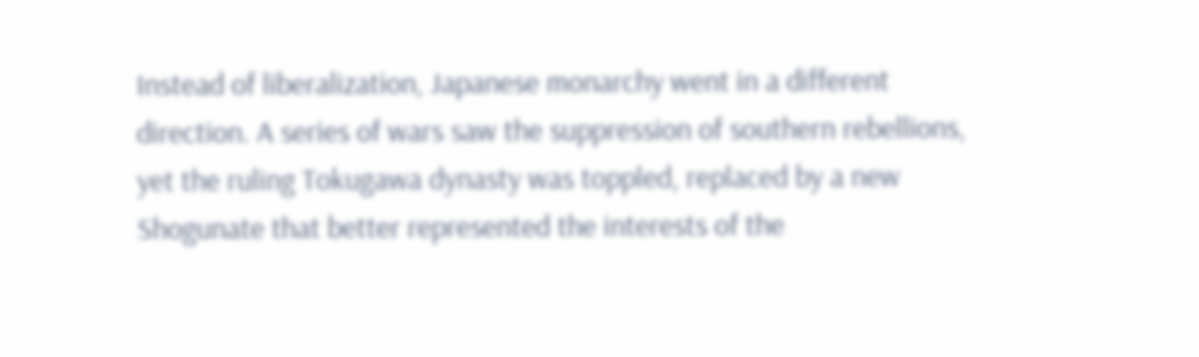Instead of liberalization, Japanese monarchy went in a different direction. A series of wars saw the suppression of southern rebellions, yet the ruling Tokugawa dynasty was toppled, replaced by a new Shogunate that better represented the interests of the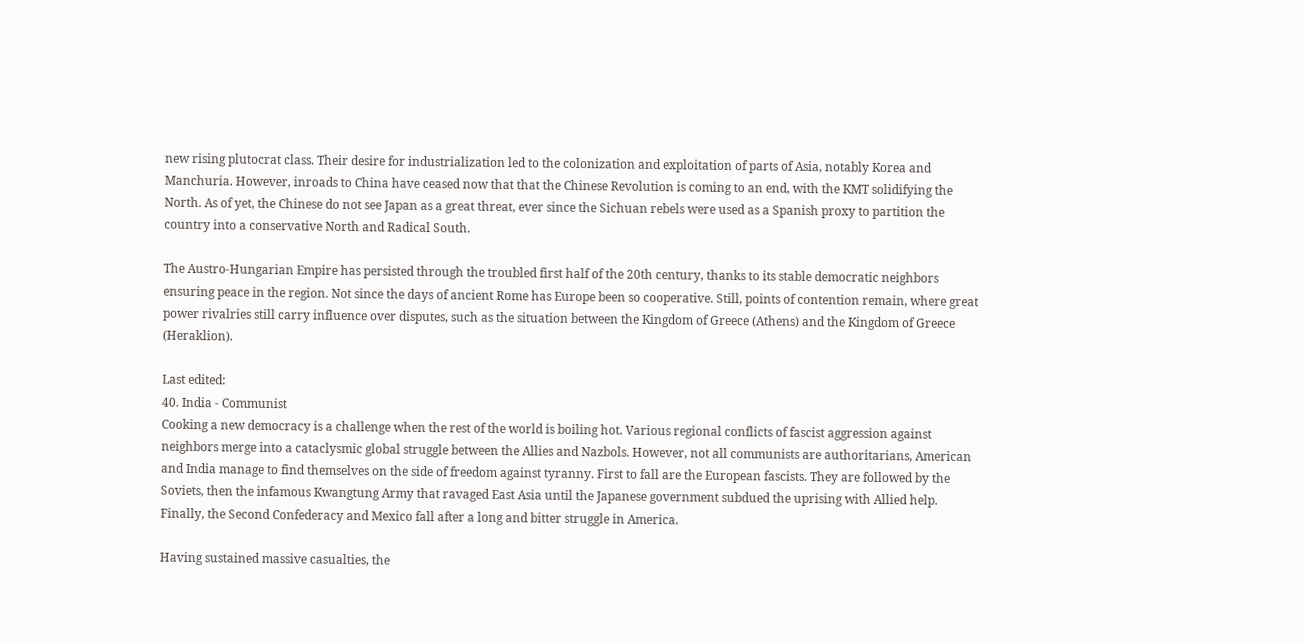new rising plutocrat class. Their desire for industrialization led to the colonization and exploitation of parts of Asia, notably Korea and Manchuria. However, inroads to China have ceased now that that the Chinese Revolution is coming to an end, with the KMT solidifying the North. As of yet, the Chinese do not see Japan as a great threat, ever since the Sichuan rebels were used as a Spanish proxy to partition the country into a conservative North and Radical South.

The Austro-Hungarian Empire has persisted through the troubled first half of the 20th century, thanks to its stable democratic neighbors ensuring peace in the region. Not since the days of ancient Rome has Europe been so cooperative. Still, points of contention remain, where great power rivalries still carry influence over disputes, such as the situation between the Kingdom of Greece (Athens) and the Kingdom of Greece (Heraklion).

Last edited:
40. India - Communist
Cooking a new democracy is a challenge when the rest of the world is boiling hot. Various regional conflicts of fascist aggression against neighbors merge into a cataclysmic global struggle between the Allies and Nazbols. However, not all communists are authoritarians, American and India manage to find themselves on the side of freedom against tyranny. First to fall are the European fascists. They are followed by the Soviets, then the infamous Kwangtung Army that ravaged East Asia until the Japanese government subdued the uprising with Allied help. Finally, the Second Confederacy and Mexico fall after a long and bitter struggle in America.

Having sustained massive casualties, the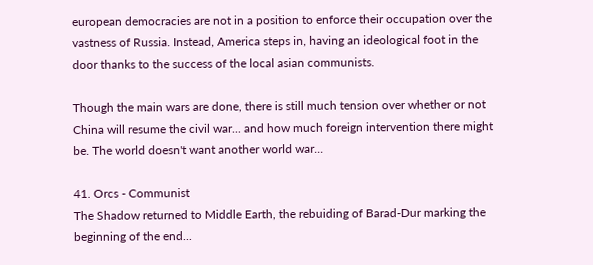european democracies are not in a position to enforce their occupation over the vastness of Russia. Instead, America steps in, having an ideological foot in the door thanks to the success of the local asian communists.

Though the main wars are done, there is still much tension over whether or not China will resume the civil war... and how much foreign intervention there might be. The world doesn't want another world war...

41. Orcs - Communist
The Shadow returned to Middle Earth, the rebuiding of Barad-Dur marking the beginning of the end...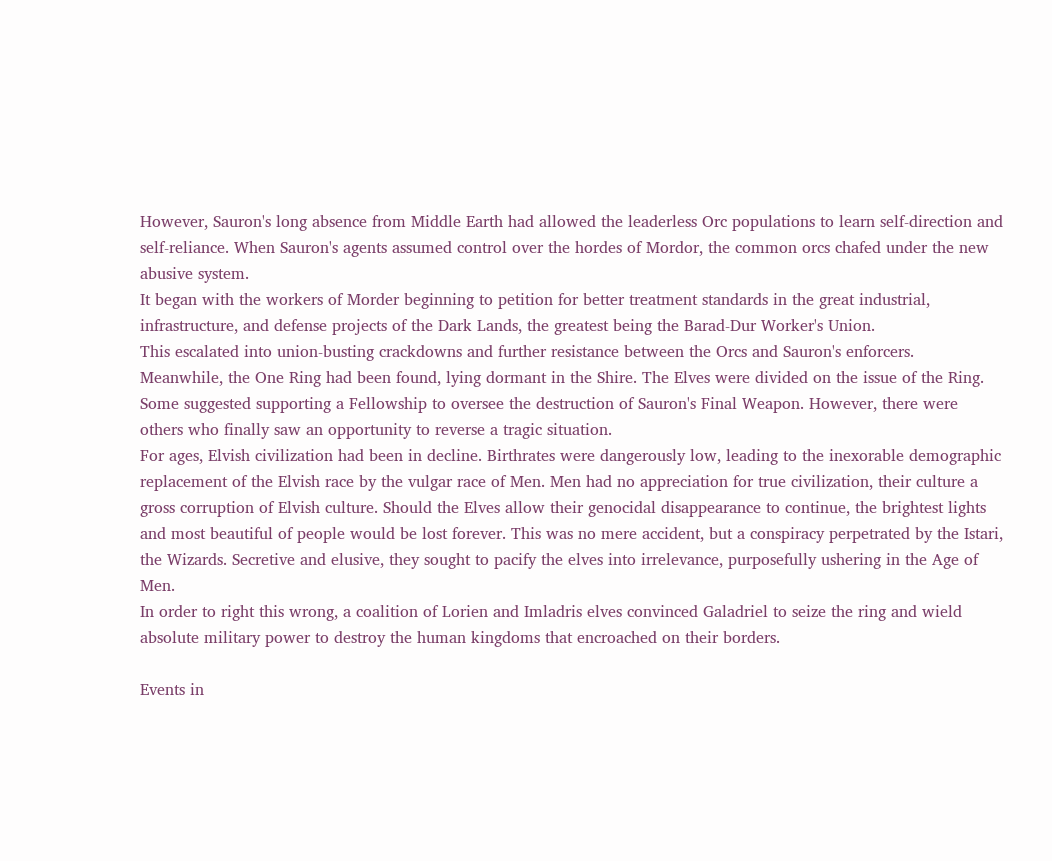However, Sauron's long absence from Middle Earth had allowed the leaderless Orc populations to learn self-direction and self-reliance. When Sauron's agents assumed control over the hordes of Mordor, the common orcs chafed under the new abusive system.
It began with the workers of Morder beginning to petition for better treatment standards in the great industrial, infrastructure, and defense projects of the Dark Lands, the greatest being the Barad-Dur Worker's Union.
This escalated into union-busting crackdowns and further resistance between the Orcs and Sauron's enforcers.
Meanwhile, the One Ring had been found, lying dormant in the Shire. The Elves were divided on the issue of the Ring. Some suggested supporting a Fellowship to oversee the destruction of Sauron's Final Weapon. However, there were others who finally saw an opportunity to reverse a tragic situation.
For ages, Elvish civilization had been in decline. Birthrates were dangerously low, leading to the inexorable demographic replacement of the Elvish race by the vulgar race of Men. Men had no appreciation for true civilization, their culture a gross corruption of Elvish culture. Should the Elves allow their genocidal disappearance to continue, the brightest lights and most beautiful of people would be lost forever. This was no mere accident, but a conspiracy perpetrated by the Istari, the Wizards. Secretive and elusive, they sought to pacify the elves into irrelevance, purposefully ushering in the Age of Men.
In order to right this wrong, a coalition of Lorien and Imladris elves convinced Galadriel to seize the ring and wield absolute military power to destroy the human kingdoms that encroached on their borders.

Events in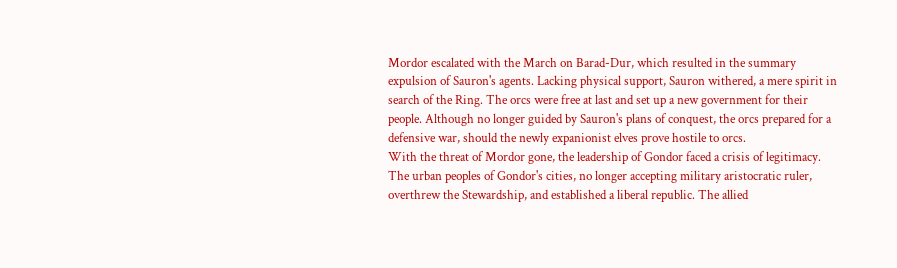Mordor escalated with the March on Barad-Dur, which resulted in the summary expulsion of Sauron's agents. Lacking physical support, Sauron withered, a mere spirit in search of the Ring. The orcs were free at last and set up a new government for their people. Although no longer guided by Sauron's plans of conquest, the orcs prepared for a defensive war, should the newly expanionist elves prove hostile to orcs.
With the threat of Mordor gone, the leadership of Gondor faced a crisis of legitimacy. The urban peoples of Gondor's cities, no longer accepting military aristocratic ruler, overthrew the Stewardship, and established a liberal republic. The allied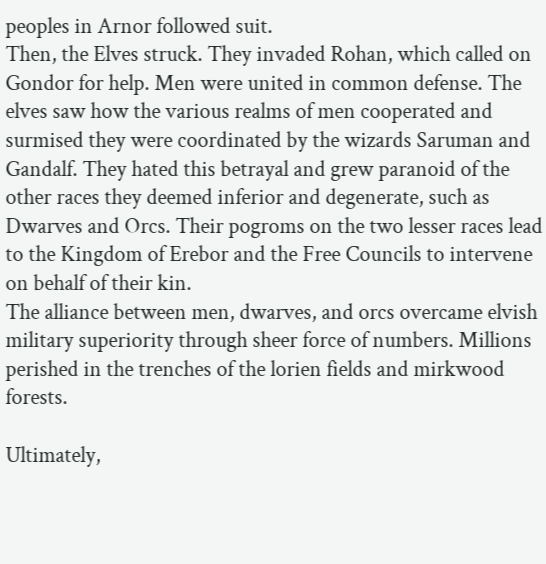peoples in Arnor followed suit.
Then, the Elves struck. They invaded Rohan, which called on Gondor for help. Men were united in common defense. The elves saw how the various realms of men cooperated and surmised they were coordinated by the wizards Saruman and Gandalf. They hated this betrayal and grew paranoid of the other races they deemed inferior and degenerate, such as Dwarves and Orcs. Their pogroms on the two lesser races lead to the Kingdom of Erebor and the Free Councils to intervene on behalf of their kin.
The alliance between men, dwarves, and orcs overcame elvish military superiority through sheer force of numbers. Millions perished in the trenches of the lorien fields and mirkwood forests.

Ultimately,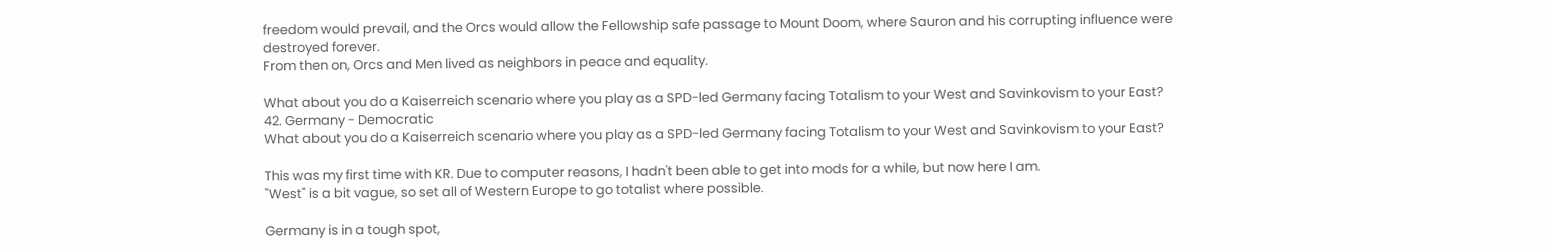freedom would prevail, and the Orcs would allow the Fellowship safe passage to Mount Doom, where Sauron and his corrupting influence were destroyed forever.
From then on, Orcs and Men lived as neighbors in peace and equality.

What about you do a Kaiserreich scenario where you play as a SPD-led Germany facing Totalism to your West and Savinkovism to your East?
42. Germany - Democratic
What about you do a Kaiserreich scenario where you play as a SPD-led Germany facing Totalism to your West and Savinkovism to your East?

This was my first time with KR. Due to computer reasons, I hadn't been able to get into mods for a while, but now here I am.
"West" is a bit vague, so set all of Western Europe to go totalist where possible.

Germany is in a tough spot,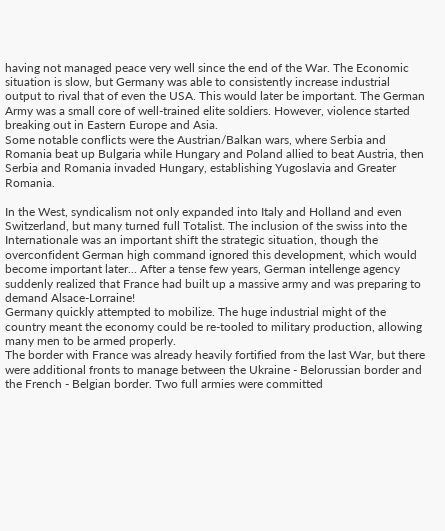having not managed peace very well since the end of the War. The Economic situation is slow, but Germany was able to consistently increase industrial output to rival that of even the USA. This would later be important. The German Army was a small core of well-trained elite soldiers. However, violence started breaking out in Eastern Europe and Asia.
Some notable conflicts were the Austrian/Balkan wars, where Serbia and Romania beat up Bulgaria while Hungary and Poland allied to beat Austria, then Serbia and Romania invaded Hungary, establishing Yugoslavia and Greater Romania.

In the West, syndicalism not only expanded into Italy and Holland and even Switzerland, but many turned full Totalist. The inclusion of the swiss into the Internationale was an important shift the strategic situation, though the overconfident German high command ignored this development, which would become important later... After a tense few years, German intellenge agency suddenly realized that France had built up a massive army and was preparing to demand Alsace-Lorraine!
Germany quickly attempted to mobilize. The huge industrial might of the country meant the economy could be re-tooled to military production, allowing many men to be armed properly.
The border with France was already heavily fortified from the last War, but there were additional fronts to manage between the Ukraine - Belorussian border and the French - Belgian border. Two full armies were committed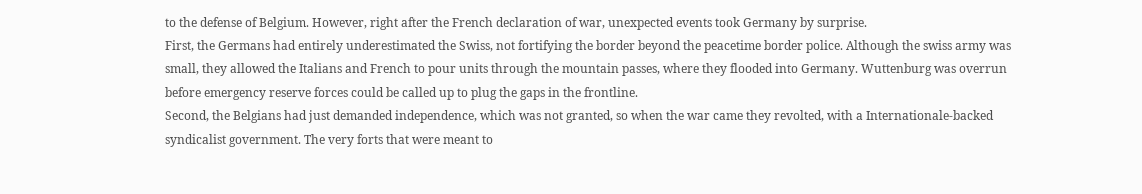to the defense of Belgium. However, right after the French declaration of war, unexpected events took Germany by surprise.
First, the Germans had entirely underestimated the Swiss, not fortifying the border beyond the peacetime border police. Although the swiss army was small, they allowed the Italians and French to pour units through the mountain passes, where they flooded into Germany. Wuttenburg was overrun before emergency reserve forces could be called up to plug the gaps in the frontline.
Second, the Belgians had just demanded independence, which was not granted, so when the war came they revolted, with a Internationale-backed syndicalist government. The very forts that were meant to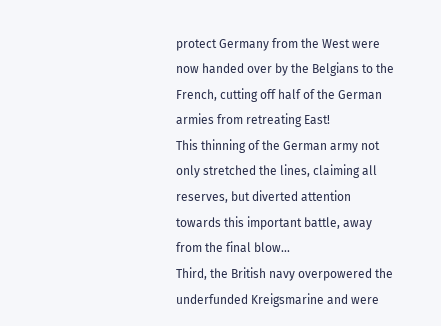protect Germany from the West were now handed over by the Belgians to the French, cutting off half of the German armies from retreating East!
This thinning of the German army not only stretched the lines, claiming all reserves, but diverted attention towards this important battle, away from the final blow...
Third, the British navy overpowered the underfunded Kreigsmarine and were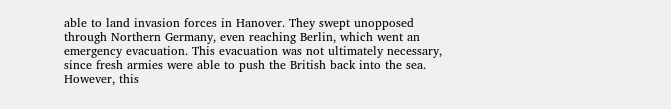able to land invasion forces in Hanover. They swept unopposed through Northern Germany, even reaching Berlin, which went an emergency evacuation. This evacuation was not ultimately necessary, since fresh armies were able to push the British back into the sea.
However, this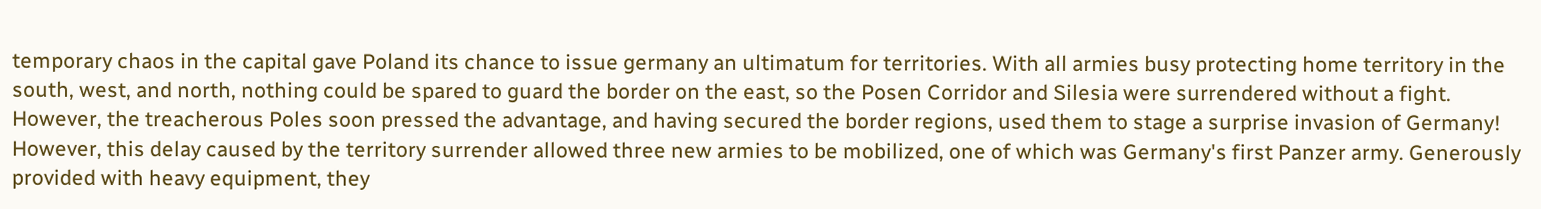temporary chaos in the capital gave Poland its chance to issue germany an ultimatum for territories. With all armies busy protecting home territory in the south, west, and north, nothing could be spared to guard the border on the east, so the Posen Corridor and Silesia were surrendered without a fight. However, the treacherous Poles soon pressed the advantage, and having secured the border regions, used them to stage a surprise invasion of Germany!
However, this delay caused by the territory surrender allowed three new armies to be mobilized, one of which was Germany's first Panzer army. Generously provided with heavy equipment, they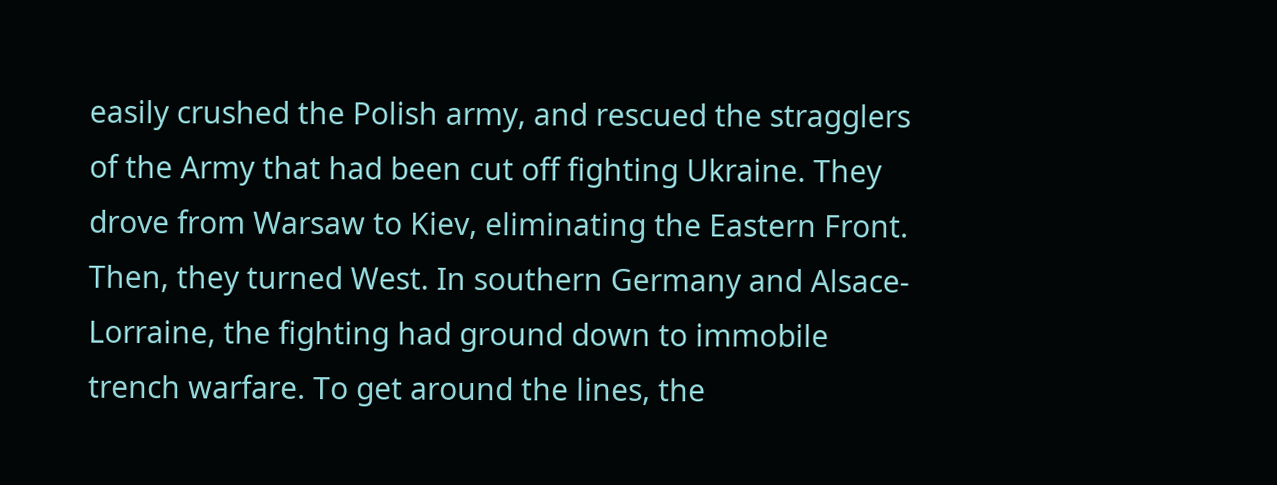easily crushed the Polish army, and rescued the stragglers of the Army that had been cut off fighting Ukraine. They drove from Warsaw to Kiev, eliminating the Eastern Front.
Then, they turned West. In southern Germany and Alsace-Lorraine, the fighting had ground down to immobile trench warfare. To get around the lines, the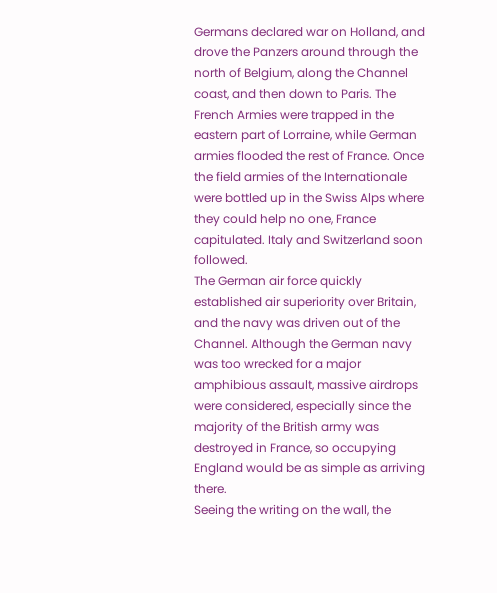Germans declared war on Holland, and drove the Panzers around through the north of Belgium, along the Channel coast, and then down to Paris. The French Armies were trapped in the eastern part of Lorraine, while German armies flooded the rest of France. Once the field armies of the Internationale were bottled up in the Swiss Alps where they could help no one, France capitulated. Italy and Switzerland soon followed.
The German air force quickly established air superiority over Britain, and the navy was driven out of the Channel. Although the German navy was too wrecked for a major amphibious assault, massive airdrops were considered, especially since the majority of the British army was destroyed in France, so occupying England would be as simple as arriving there.
Seeing the writing on the wall, the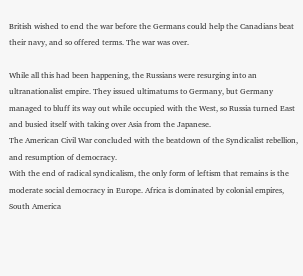British wished to end the war before the Germans could help the Canadians beat their navy, and so offered terms. The war was over.

While all this had been happening, the Russians were resurging into an ultranationalist empire. They issued ultimatums to Germany, but Germany managed to bluff its way out while occupied with the West, so Russia turned East and busied itself with taking over Asia from the Japanese.
The American Civil War concluded with the beatdown of the Syndicalist rebellion, and resumption of democracy.
With the end of radical syndicalism, the only form of leftism that remains is the moderate social democracy in Europe. Africa is dominated by colonial empires, South America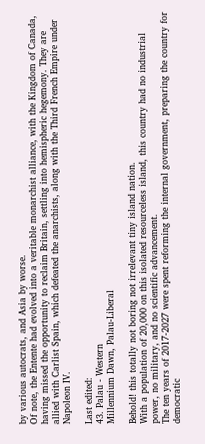by various autocrats, and Asia by worse.
Of note, the Entente had evolved into a veritable monarchist alliance, with the Kingdom of Canada, having missed the opportunity to reclaim Britain, settling into hemispheric hegemony. They are allied with Carlist Spain, which defeated the anarchists, along with the Third French Empire under Napoleon IV.

Last edited:
43. Palau - Western
Millennium Dawn, Palau-Liberal

Behold! this totally not boring not irrelevant tiny island nation.
With a population of 20,000 on this isolated resourceless island, this country had no industrial power, no military, and no scientific advancement.
The ten years of 2017-2027 were spent reforming the internal government, preparing the country for democratic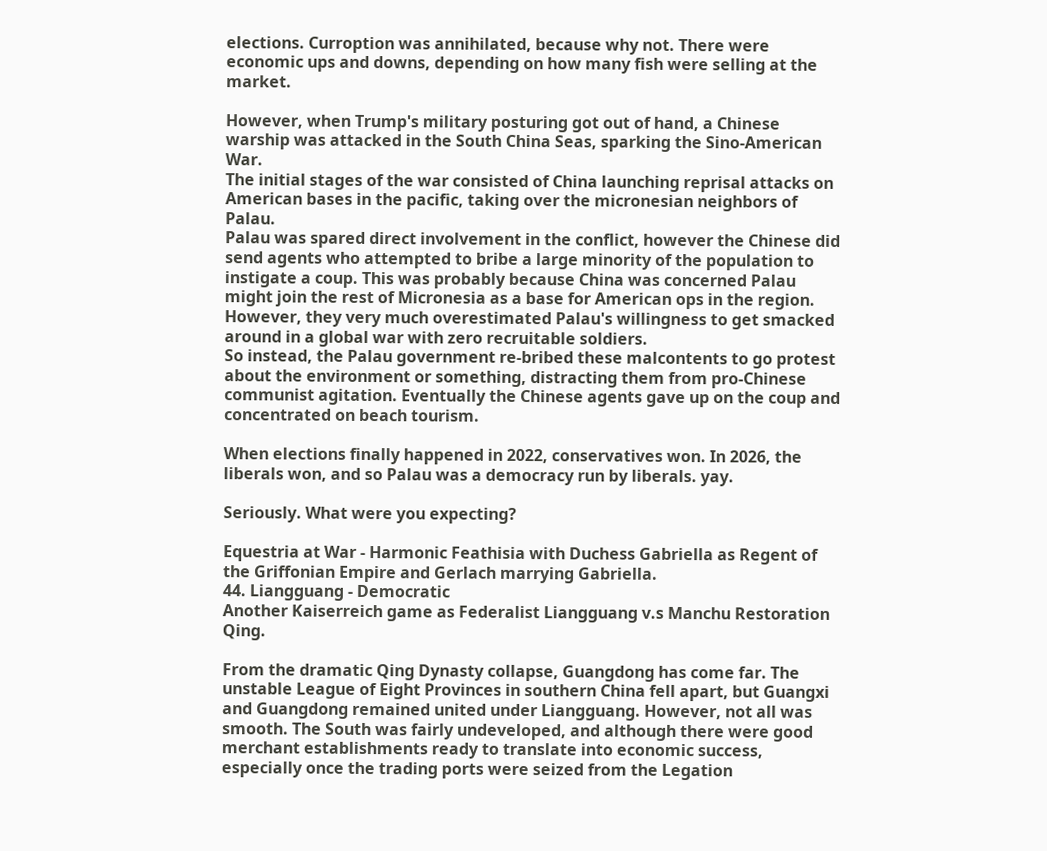elections. Curroption was annihilated, because why not. There were economic ups and downs, depending on how many fish were selling at the market.

However, when Trump's military posturing got out of hand, a Chinese warship was attacked in the South China Seas, sparking the Sino-American War.
The initial stages of the war consisted of China launching reprisal attacks on American bases in the pacific, taking over the micronesian neighbors of Palau.
Palau was spared direct involvement in the conflict, however the Chinese did send agents who attempted to bribe a large minority of the population to instigate a coup. This was probably because China was concerned Palau might join the rest of Micronesia as a base for American ops in the region. However, they very much overestimated Palau's willingness to get smacked around in a global war with zero recruitable soldiers.
So instead, the Palau government re-bribed these malcontents to go protest about the environment or something, distracting them from pro-Chinese communist agitation. Eventually the Chinese agents gave up on the coup and concentrated on beach tourism.

When elections finally happened in 2022, conservatives won. In 2026, the liberals won, and so Palau was a democracy run by liberals. yay.

Seriously. What were you expecting?

Equestria at War - Harmonic Feathisia with Duchess Gabriella as Regent of the Griffonian Empire and Gerlach marrying Gabriella.
44. Liangguang - Democratic
Another Kaiserreich game as Federalist Liangguang v.s Manchu Restoration Qing.

From the dramatic Qing Dynasty collapse, Guangdong has come far. The unstable League of Eight Provinces in southern China fell apart, but Guangxi and Guangdong remained united under Liangguang. However, not all was smooth. The South was fairly undeveloped, and although there were good merchant establishments ready to translate into economic success, especially once the trading ports were seized from the Legation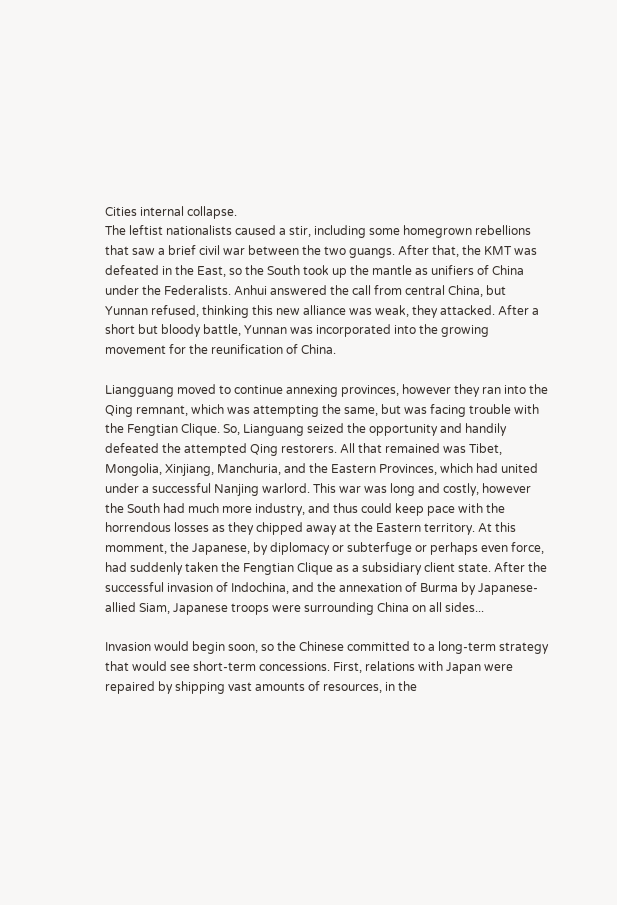Cities internal collapse.
The leftist nationalists caused a stir, including some homegrown rebellions that saw a brief civil war between the two guangs. After that, the KMT was defeated in the East, so the South took up the mantle as unifiers of China under the Federalists. Anhui answered the call from central China, but Yunnan refused, thinking this new alliance was weak, they attacked. After a short but bloody battle, Yunnan was incorporated into the growing movement for the reunification of China.

Liangguang moved to continue annexing provinces, however they ran into the Qing remnant, which was attempting the same, but was facing trouble with the Fengtian Clique. So, Lianguang seized the opportunity and handily defeated the attempted Qing restorers. All that remained was Tibet, Mongolia, Xinjiang, Manchuria, and the Eastern Provinces, which had united under a successful Nanjing warlord. This war was long and costly, however the South had much more industry, and thus could keep pace with the horrendous losses as they chipped away at the Eastern territory. At this momment, the Japanese, by diplomacy or subterfuge or perhaps even force, had suddenly taken the Fengtian Clique as a subsidiary client state. After the successful invasion of Indochina, and the annexation of Burma by Japanese-allied Siam, Japanese troops were surrounding China on all sides...

Invasion would begin soon, so the Chinese committed to a long-term strategy that would see short-term concessions. First, relations with Japan were repaired by shipping vast amounts of resources, in the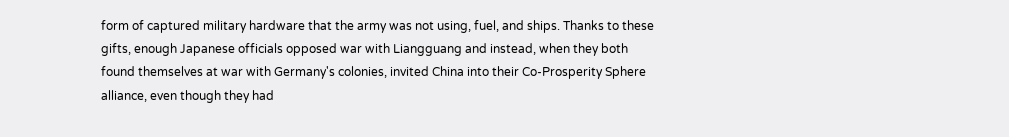form of captured military hardware that the army was not using, fuel, and ships. Thanks to these gifts, enough Japanese officials opposed war with Liangguang and instead, when they both found themselves at war with Germany's colonies, invited China into their Co-Prosperity Sphere alliance, even though they had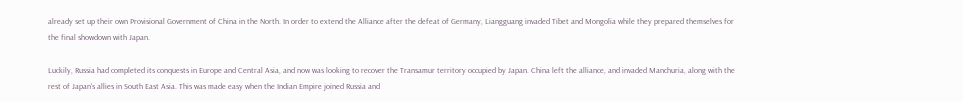already set up their own Provisional Government of China in the North. In order to extend the Alliance after the defeat of Germany, Liangguang invaded Tibet and Mongolia while they prepared themselves for the final showdown with Japan.

Luckily, Russia had completed its conquests in Europe and Central Asia, and now was looking to recover the Transamur territory occupied by Japan. China left the alliance, and invaded Manchuria, along with the rest of Japan's allies in South East Asia. This was made easy when the Indian Empire joined Russia and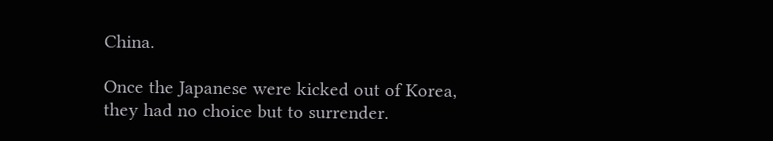China.

Once the Japanese were kicked out of Korea, they had no choice but to surrender.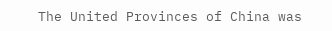The United Provinces of China was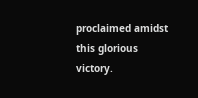proclaimed amidst this glorious victory.